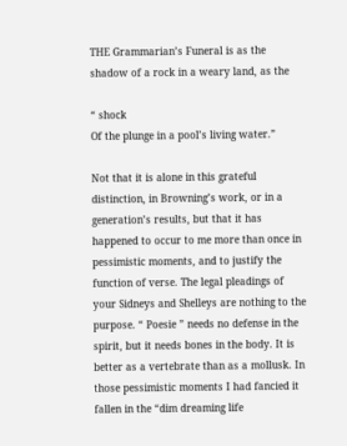THE Grammarian’s Funeral is as the shadow of a rock in a weary land, as the

“ shock
Of the plunge in a pool’s living water.”

Not that it is alone in this grateful distinction, in Browning’s work, or in a generation’s results, but that it has happened to occur to me more than once in pessimistic moments, and to justify the function of verse. The legal pleadings of your Sidneys and Shelleys are nothing to the purpose. “ Poesie ” needs no defense in the spirit, but it needs bones in the body. It is better as a vertebrate than as a mollusk. In those pessimistic moments I had fancied it fallen in the “dim dreaming life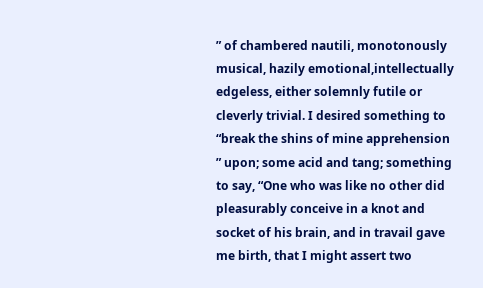” of chambered nautili, monotonously musical, hazily emotional,intellectually edgeless, either solemnly futile or cleverly trivial. I desired something to “break the shins of mine apprehension ” upon; some acid and tang; something to say, “One who was like no other did pleasurably conceive in a knot and socket of his brain, and in travail gave me birth, that I might assert two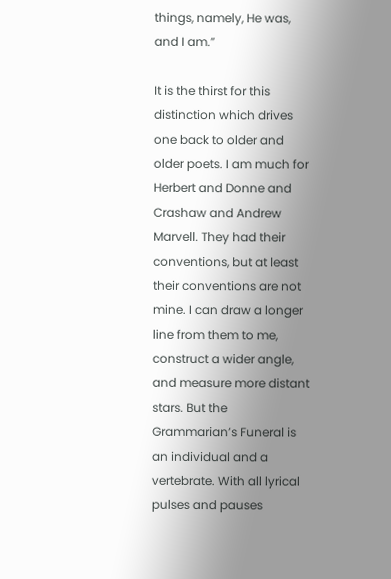things, namely, He was, and I am.”

It is the thirst for this distinction which drives one back to older and older poets. I am much for Herbert and Donne and Crashaw and Andrew Marvell. They had their conventions, but at least their conventions are not mine. I can draw a longer line from them to me, construct a wider angle, and measure more distant stars. But the Grammarian’s Funeral is an individual and a vertebrate. With all lyrical pulses and pauses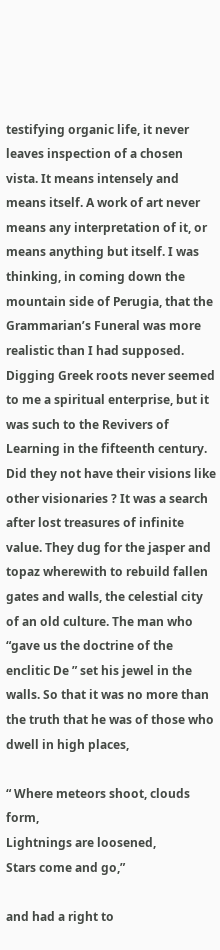testifying organic life, it never leaves inspection of a chosen vista. It means intensely and means itself. A work of art never means any interpretation of it, or means anything but itself. I was thinking, in coming down the mountain side of Perugia, that the Grammarian’s Funeral was more realistic than I had supposed. Digging Greek roots never seemed to me a spiritual enterprise, but it was such to the Revivers of Learning in the fifteenth century. Did they not have their visions like other visionaries ? It was a search after lost treasures of infinite value. They dug for the jasper and topaz wherewith to rebuild fallen gates and walls, the celestial city of an old culture. The man who “gave us the doctrine of the enclitic De ” set his jewel in the walls. So that it was no more than the truth that he was of those who dwell in high places,

“ Where meteors shoot, clouds form,
Lightnings are loosened,
Stars come and go,”

and had a right to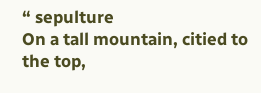“ sepulture
On a tall mountain, citied to the top,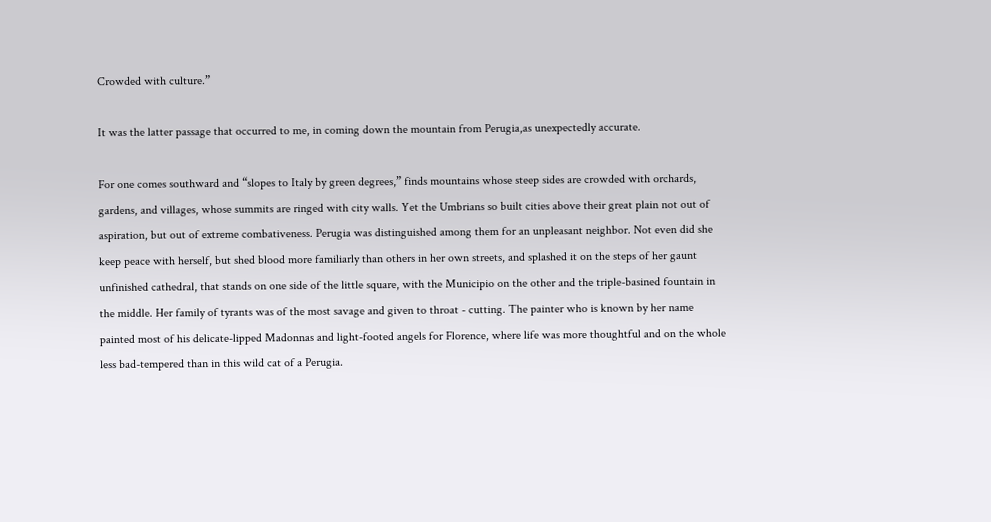Crowded with culture.”

It was the latter passage that occurred to me, in coming down the mountain from Perugia,as unexpectedly accurate.

For one comes southward and “slopes to Italy by green degrees,” finds mountains whose steep sides are crowded with orchards, gardens, and villages, whose summits are ringed with city walls. Yet the Umbrians so built cities above their great plain not out of aspiration, but out of extreme combativeness. Perugia was distinguished among them for an unpleasant neighbor. Not even did she keep peace with herself, but shed blood more familiarly than others in her own streets, and splashed it on the steps of her gaunt unfinished cathedral, that stands on one side of the little square, with the Municipio on the other and the triple-basined fountain in the middle. Her family of tyrants was of the most savage and given to throat - cutting. The painter who is known by her name painted most of his delicate-lipped Madonnas and light-footed angels for Florence, where life was more thoughtful and on the whole less bad-tempered than in this wild cat of a Perugia.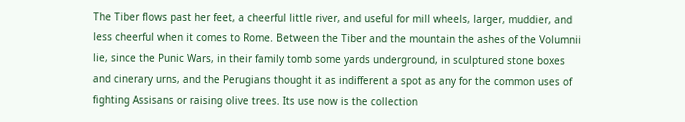The Tiber flows past her feet, a cheerful little river, and useful for mill wheels, larger, muddier, and less cheerful when it comes to Rome. Between the Tiber and the mountain the ashes of the Volumnii lie, since the Punic Wars, in their family tomb some yards underground, in sculptured stone boxes and cinerary urns, and the Perugians thought it as indifferent a spot as any for the common uses of fighting Assisans or raising olive trees. Its use now is the collection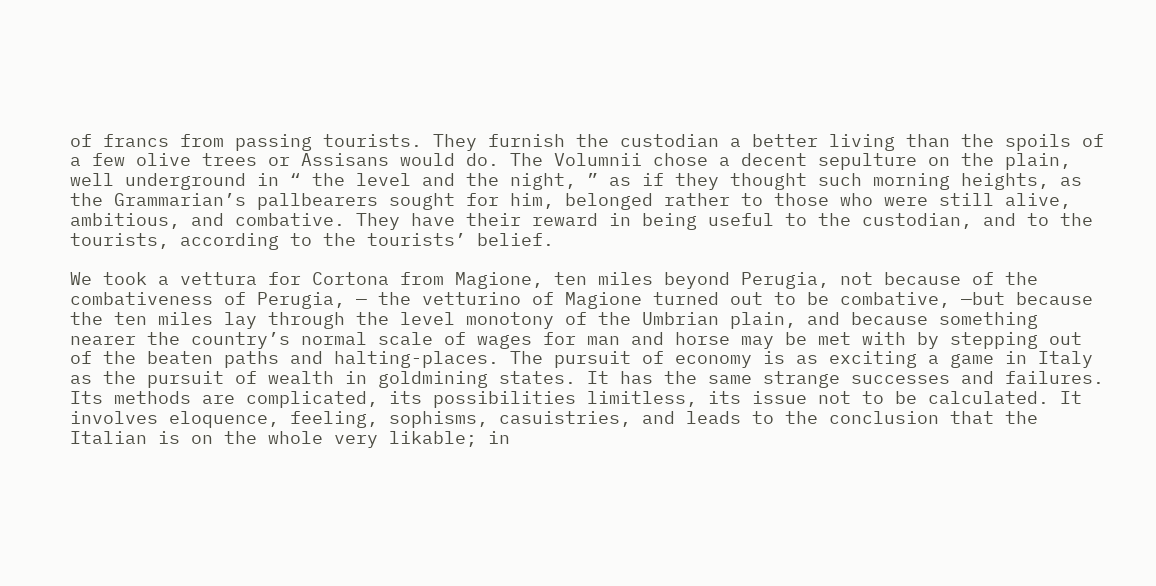of francs from passing tourists. They furnish the custodian a better living than the spoils of a few olive trees or Assisans would do. The Volumnii chose a decent sepulture on the plain, well underground in “ the level and the night, ” as if they thought such morning heights, as the Grammarian’s pallbearers sought for him, belonged rather to those who were still alive, ambitious, and combative. They have their reward in being useful to the custodian, and to the tourists, according to the tourists’ belief.

We took a vettura for Cortona from Magione, ten miles beyond Perugia, not because of the combativeness of Perugia, — the vetturino of Magione turned out to be combative, —but because the ten miles lay through the level monotony of the Umbrian plain, and because something nearer the country’s normal scale of wages for man and horse may be met with by stepping out of the beaten paths and halting-places. The pursuit of economy is as exciting a game in Italy as the pursuit of wealth in goldmining states. It has the same strange successes and failures. Its methods are complicated, its possibilities limitless, its issue not to be calculated. It involves eloquence, feeling, sophisms, casuistries, and leads to the conclusion that the Italian is on the whole very likable; in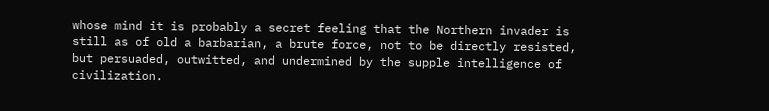whose mind it is probably a secret feeling that the Northern invader is still as of old a barbarian, a brute force, not to be directly resisted, but persuaded, outwitted, and undermined by the supple intelligence of civilization.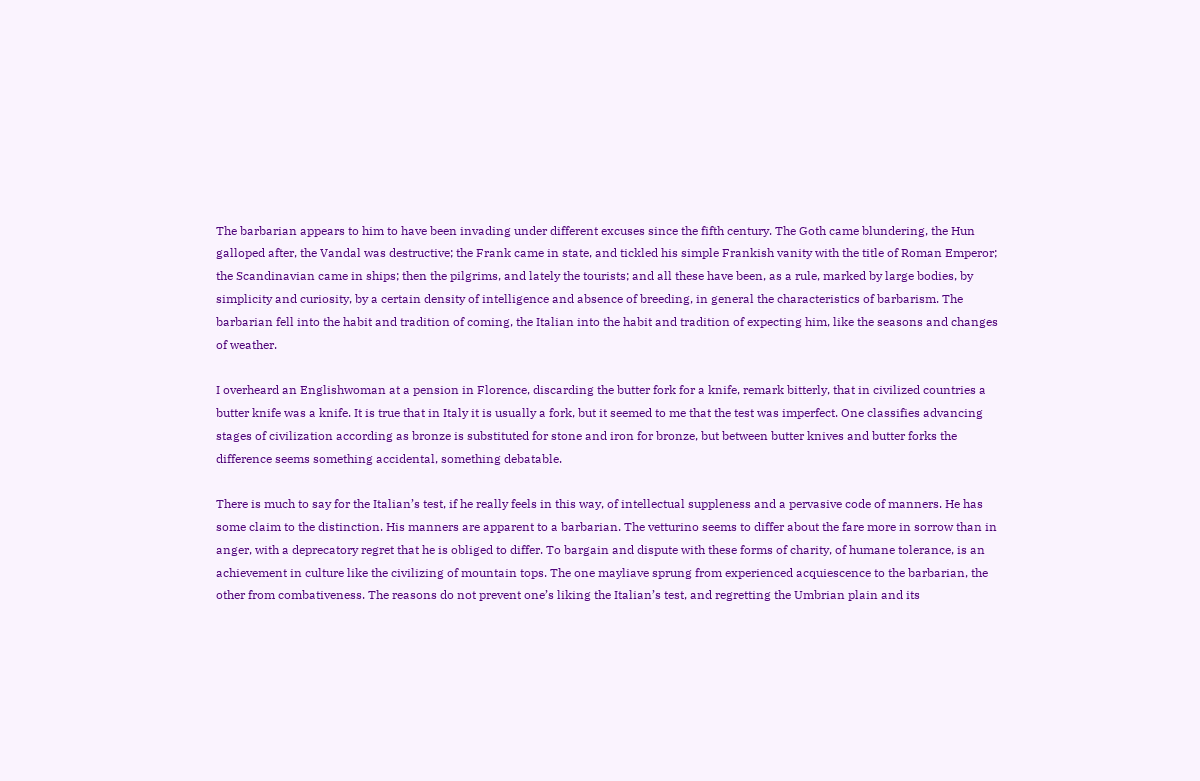The barbarian appears to him to have been invading under different excuses since the fifth century. The Goth came blundering, the Hun galloped after, the Vandal was destructive; the Frank came in state, and tickled his simple Frankish vanity with the title of Roman Emperor; the Scandinavian came in ships; then the pilgrims, and lately the tourists; and all these have been, as a rule, marked by large bodies, by simplicity and curiosity, by a certain density of intelligence and absence of breeding, in general the characteristics of barbarism. The barbarian fell into the habit and tradition of coming, the Italian into the habit and tradition of expecting him, like the seasons and changes of weather.

I overheard an Englishwoman at a pension in Florence, discarding the butter fork for a knife, remark bitterly, that in civilized countries a butter knife was a knife. It is true that in Italy it is usually a fork, but it seemed to me that the test was imperfect. One classifies advancing stages of civilization according as bronze is substituted for stone and iron for bronze, but between butter knives and butter forks the difference seems something accidental, something debatable.

There is much to say for the Italian’s test, if he really feels in this way, of intellectual suppleness and a pervasive code of manners. He has some claim to the distinction. His manners are apparent to a barbarian. The vetturino seems to differ about the fare more in sorrow than in anger, with a deprecatory regret that he is obliged to differ. To bargain and dispute with these forms of charity, of humane tolerance, is an achievement in culture like the civilizing of mountain tops. The one mayliave sprung from experienced acquiescence to the barbarian, the other from combativeness. The reasons do not prevent one’s liking the Italian’s test, and regretting the Umbrian plain and its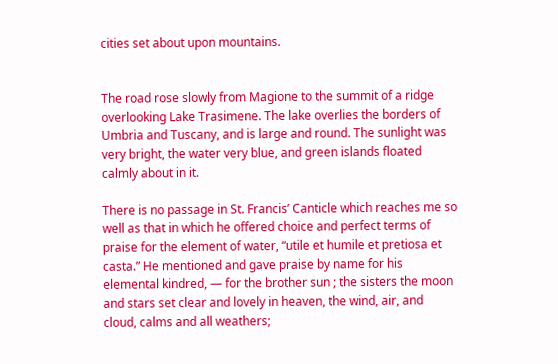cities set about upon mountains.


The road rose slowly from Magione to the summit of a ridge overlooking Lake Trasimene. The lake overlies the borders of Umbria and Tuscany, and is large and round. The sunlight was very bright, the water very blue, and green islands floated calmly about in it.

There is no passage in St. Francis’ Canticle which reaches me so well as that in which he offered choice and perfect terms of praise for the element of water, “utile et humile et pretiosa et casta.” He mentioned and gave praise by name for his elemental kindred, — for the brother sun ; the sisters the moon and stars set clear and lovely in heaven, the wind, air, and cloud, calms and all weathers;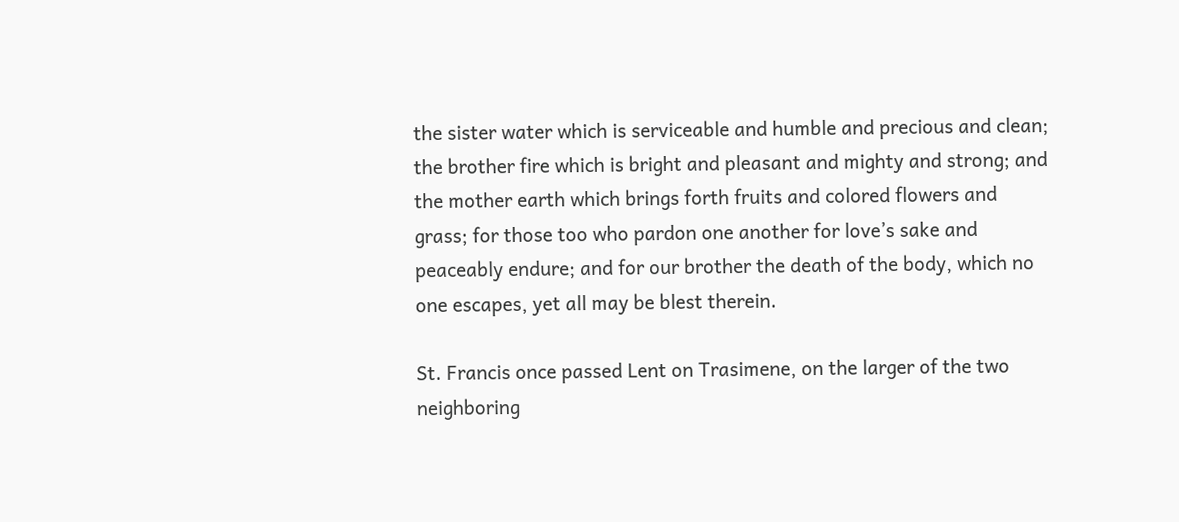the sister water which is serviceable and humble and precious and clean; the brother fire which is bright and pleasant and mighty and strong; and the mother earth which brings forth fruits and colored flowers and grass; for those too who pardon one another for love’s sake and peaceably endure; and for our brother the death of the body, which no one escapes, yet all may be blest therein.

St. Francis once passed Lent on Trasimene, on the larger of the two neighboring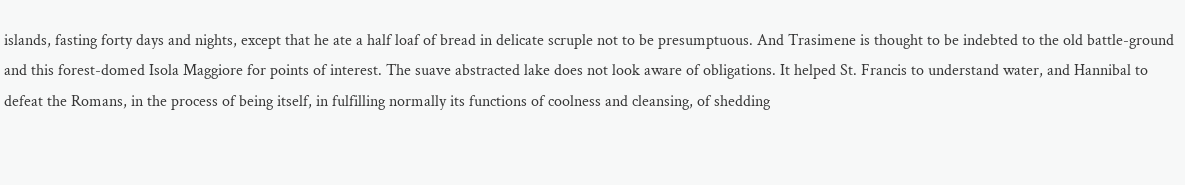islands, fasting forty days and nights, except that he ate a half loaf of bread in delicate scruple not to be presumptuous. And Trasimene is thought to be indebted to the old battle-ground and this forest-domed Isola Maggiore for points of interest. The suave abstracted lake does not look aware of obligations. It helped St. Francis to understand water, and Hannibal to defeat the Romans, in the process of being itself, in fulfilling normally its functions of coolness and cleansing, of shedding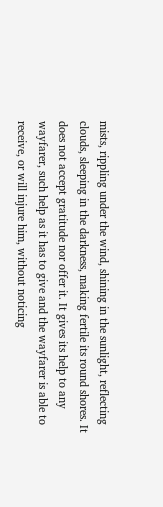mists, rippling under the wind, shining in the sunlight, reflecting clouds, sleeping in the darkness, making fertile its round shores. It does not accept gratitude nor offer it. It gives its help to any wayfarer, such help as it has to give and the wayfarer is able to receive, or will injure him, without noticing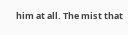him at all. The mist that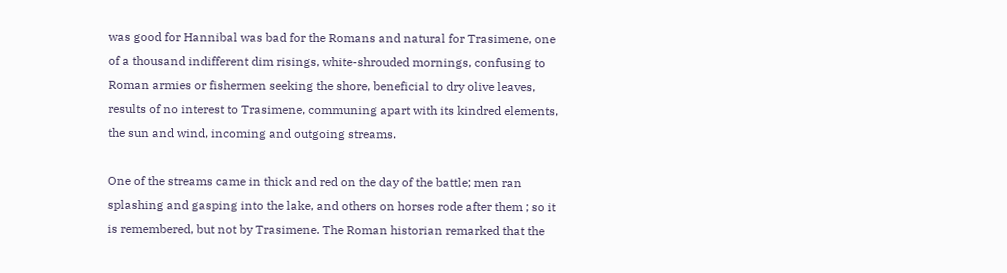was good for Hannibal was bad for the Romans and natural for Trasimene, one of a thousand indifferent dim risings, white-shrouded mornings, confusing to Roman armies or fishermen seeking the shore, beneficial to dry olive leaves, results of no interest to Trasimene, communing apart with its kindred elements, the sun and wind, incoming and outgoing streams.

One of the streams came in thick and red on the day of the battle; men ran splashing and gasping into the lake, and others on horses rode after them ; so it is remembered, but not by Trasimene. The Roman historian remarked that the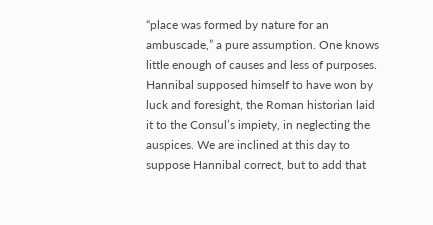“place was formed by nature for an ambuscade,” a pure assumption. One knows little enough of causes and less of purposes. Hannibal supposed himself to have won by luck and foresight, the Roman historian laid it to the Consul’s impiety, in neglecting the auspices. We are inclined at this day to suppose Hannibal correct, but to add that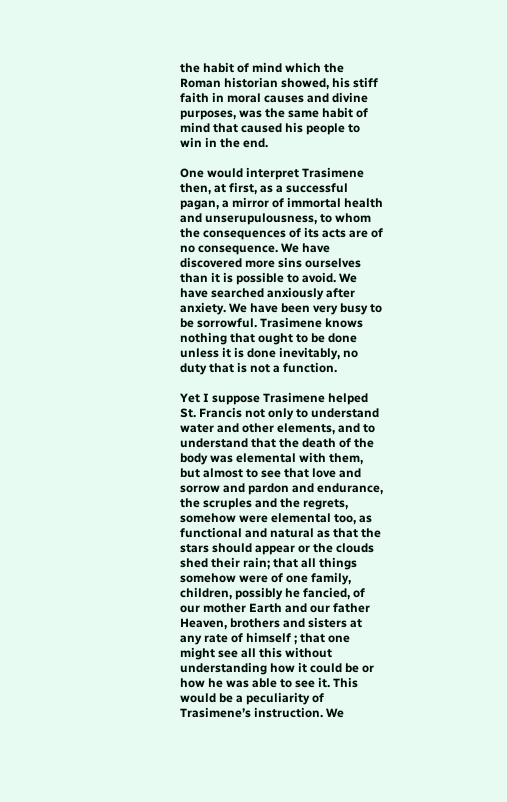the habit of mind which the Roman historian showed, his stiff faith in moral causes and divine purposes, was the same habit of mind that caused his people to win in the end.

One would interpret Trasimene then, at first, as a successful pagan, a mirror of immortal health and unserupulousness, to whom the consequences of its acts are of no consequence. We have discovered more sins ourselves than it is possible to avoid. We have searched anxiously after anxiety. We have been very busy to be sorrowful. Trasimene knows nothing that ought to be done unless it is done inevitably, no duty that is not a function.

Yet I suppose Trasimene helped St. Francis not only to understand water and other elements, and to understand that the death of the body was elemental with them, but almost to see that love and sorrow and pardon and endurance, the scruples and the regrets, somehow were elemental too, as functional and natural as that the stars should appear or the clouds shed their rain; that all things somehow were of one family, children, possibly he fancied, of our mother Earth and our father Heaven, brothers and sisters at any rate of himself ; that one might see all this without understanding how it could be or how he was able to see it. This would be a peculiarity of Trasimene’s instruction. We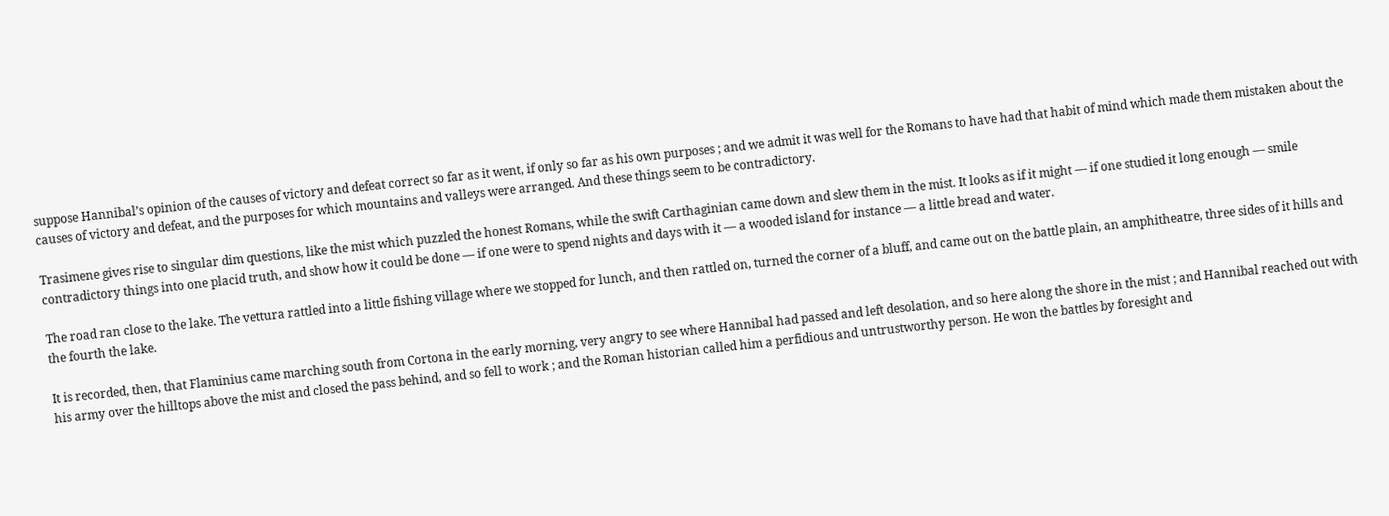suppose Hannibal’s opinion of the causes of victory and defeat correct so far as it went, if only so far as his own purposes ; and we admit it was well for the Romans to have had that habit of mind which made them mistaken about the causes of victory and defeat, and the purposes for which mountains and valleys were arranged. And these things seem to be contradictory.

Trasimene gives rise to singular dim questions, like the mist which puzzled the honest Romans, while the swift Carthaginian came down and slew them in the mist. It looks as if it might — if one studied it long enough — smile contradictory things into one placid truth, and show how it could be done — if one were to spend nights and days with it — a wooded island for instance — a little bread and water.

The road ran close to the lake. The vettura rattled into a little fishing village where we stopped for lunch, and then rattled on, turned the corner of a bluff, and came out on the battle plain, an amphitheatre, three sides of it hills and the fourth the lake.

It is recorded, then, that Flaminius came marching south from Cortona in the early morning, very angry to see where Hannibal had passed and left desolation, and so here along the shore in the mist ; and Hannibal reached out with his army over the hilltops above the mist and closed the pass behind, and so fell to work ; and the Roman historian called him a perfidious and untrustworthy person. He won the battles by foresight and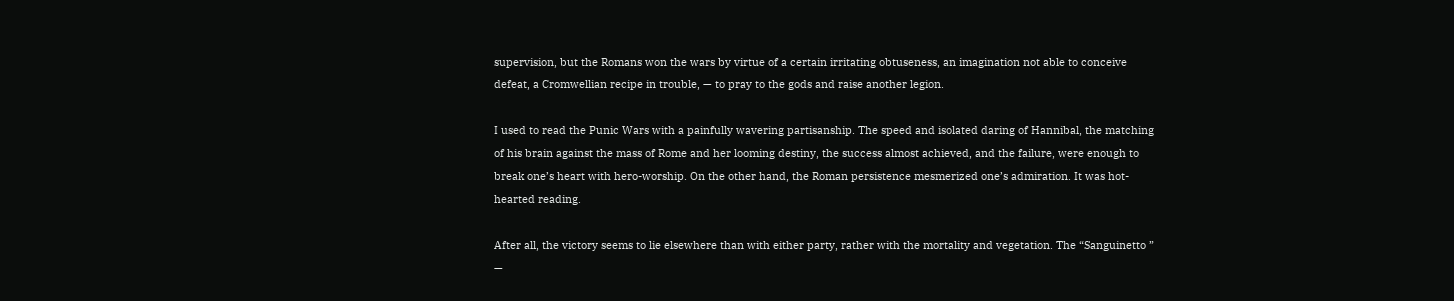supervision, but the Romans won the wars by virtue of a certain irritating obtuseness, an imagination not able to conceive defeat, a Cromwellian recipe in trouble, — to pray to the gods and raise another legion.

I used to read the Punic Wars with a painfully wavering partisanship. The speed and isolated daring of Hannibal, the matching of his brain against the mass of Rome and her looming destiny, the success almost achieved, and the failure, were enough to break one’s heart with hero-worship. On the other hand, the Roman persistence mesmerized one’s admiration. It was hot-hearted reading.

After all, the victory seems to lie elsewhere than with either party, rather with the mortality and vegetation. The “Sanguinetto ” —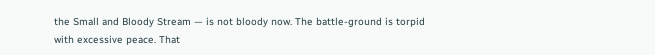the Small and Bloody Stream — is not bloody now. The battle-ground is torpid with excessive peace. That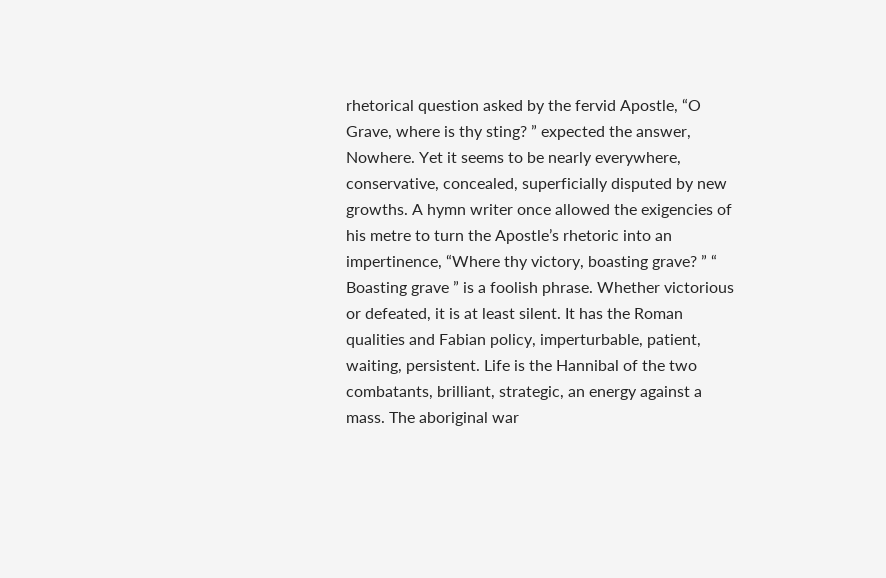rhetorical question asked by the fervid Apostle, “O Grave, where is thy sting? ” expected the answer, Nowhere. Yet it seems to be nearly everywhere, conservative, concealed, superficially disputed by new growths. A hymn writer once allowed the exigencies of his metre to turn the Apostle’s rhetoric into an impertinence, “Where thy victory, boasting grave? ” “ Boasting grave ” is a foolish phrase. Whether victorious or defeated, it is at least silent. It has the Roman qualities and Fabian policy, imperturbable, patient, waiting, persistent. Life is the Hannibal of the two combatants, brilliant, strategic, an energy against a mass. The aboriginal war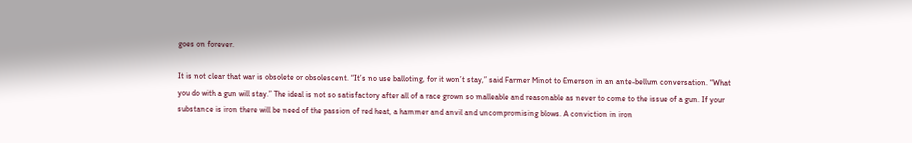goes on forever.

It is not clear that war is obsolete or obsolescent. “It’s no use balloting, for it won’t stay,” said Farmer Minot to Emerson in an ante-bellum conversation. “What you do with a gun will stay.” The ideal is not so satisfactory after all of a race grown so malleable and reasonable as never to come to the issue of a gun. If your substance is iron there will be need of the passion of red heat, a hammer and anvil and uncompromising blows. A conviction in iron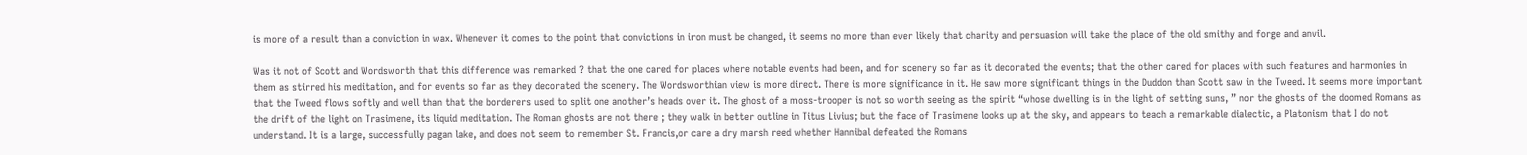is more of a result than a conviction in wax. Whenever it comes to the point that convictions in iron must be changed, it seems no more than ever likely that charity and persuasion will take the place of the old smithy and forge and anvil.

Was it not of Scott and Wordsworth that this difference was remarked ? that the one cared for places where notable events had been, and for scenery so far as it decorated the events; that the other cared for places with such features and harmonies in them as stirred his meditation, and for events so far as they decorated the scenery. The Wordsworthian view is more direct. There is more significance in it. He saw more significant things in the Duddon than Scott saw in the Tweed. It seems more important that the Tweed flows softly and well than that the borderers used to split one another’s heads over it. The ghost of a moss-trooper is not so worth seeing as the spirit “whose dwelling is in the light of setting suns, ” nor the ghosts of the doomed Romans as the drift of the light on Trasimene, its liquid meditation. The Roman ghosts are not there ; they walk in better outline in Titus Livius; but the face of Trasimene looks up at the sky, and appears to teach a remarkable dialectic, a Platonism that I do not understand. It is a large, successfully pagan lake, and does not seem to remember St. Francis,or care a dry marsh reed whether Hannibal defeated the Romans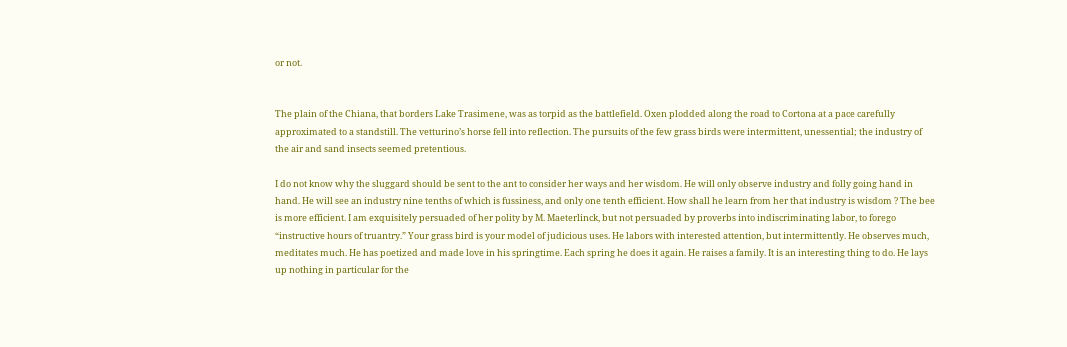or not.


The plain of the Chiana, that borders Lake Trasimene, was as torpid as the battlefield. Oxen plodded along the road to Cortona at a pace carefully approximated to a standstill. The vetturino’s horse fell into reflection. The pursuits of the few grass birds were intermittent, unessential; the industry of the air and sand insects seemed pretentious.

I do not know why the sluggard should be sent to the ant to consider her ways and her wisdom. He will only observe industry and folly going hand in hand. He will see an industry nine tenths of which is fussiness, and only one tenth efficient. How shall he learn from her that industry is wisdom ? The bee is more efficient. I am exquisitely persuaded of her polity by M. Maeterlinck, but not persuaded by proverbs into indiscriminating labor, to forego “instructive hours of truantry.” Your grass bird is your model of judicious uses. He labors with interested attention, but intermittently. He observes much, meditates much. He has poetized and made love in his springtime. Each spring he does it again. He raises a family. It is an interesting thing to do. He lays up nothing in particular for the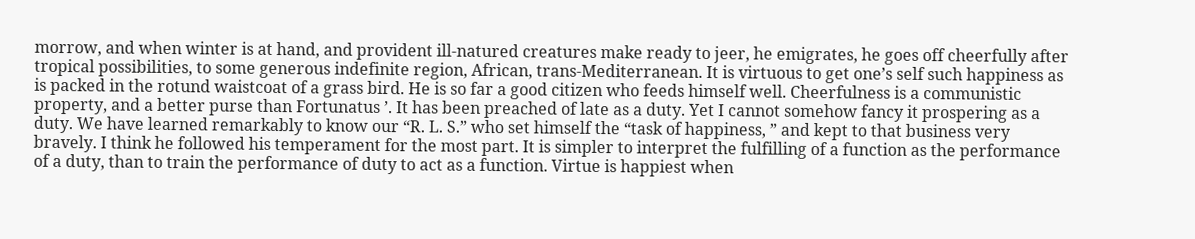morrow, and when winter is at hand, and provident ill-natured creatures make ready to jeer, he emigrates, he goes off cheerfully after tropical possibilities, to some generous indefinite region, African, trans-Mediterranean. It is virtuous to get one’s self such happiness as is packed in the rotund waistcoat of a grass bird. He is so far a good citizen who feeds himself well. Cheerfulness is a communistic property, and a better purse than Fortunatus ’. It has been preached of late as a duty. Yet I cannot somehow fancy it prospering as a duty. We have learned remarkably to know our “R. L. S.” who set himself the “task of happiness, ” and kept to that business very bravely. I think he followed his temperament for the most part. It is simpler to interpret the fulfilling of a function as the performance of a duty, than to train the performance of duty to act as a function. Virtue is happiest when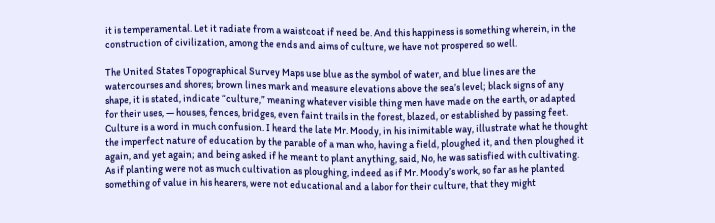it is temperamental. Let it radiate from a waistcoat if need be. And this happiness is something wherein, in the construction of civilization, among the ends and aims of culture, we have not prospered so well.

The United States Topographical Survey Maps use blue as the symbol of water, and blue lines are the watercourses and shores; brown lines mark and measure elevations above the sea’s level; black signs of any shape, it is stated, indicate “culture,” meaning whatever visible thing men have made on the earth, or adapted for their uses, — houses, fences, bridges, even faint trails in the forest, blazed, or established by passing feet. Culture is a word in much confusion. I heard the late Mr. Moody, in his inimitable way, illustrate what he thought the imperfect nature of education by the parable of a man who, having a field, ploughed it, and then ploughed it again, and yet again; and being asked if he meant to plant anything, said, No, he was satisfied with cultivating. As if planting were not as much cultivation as ploughing, indeed as if Mr. Moody’s work, so far as he planted something of value in his hearers, were not educational and a labor for their culture, that they might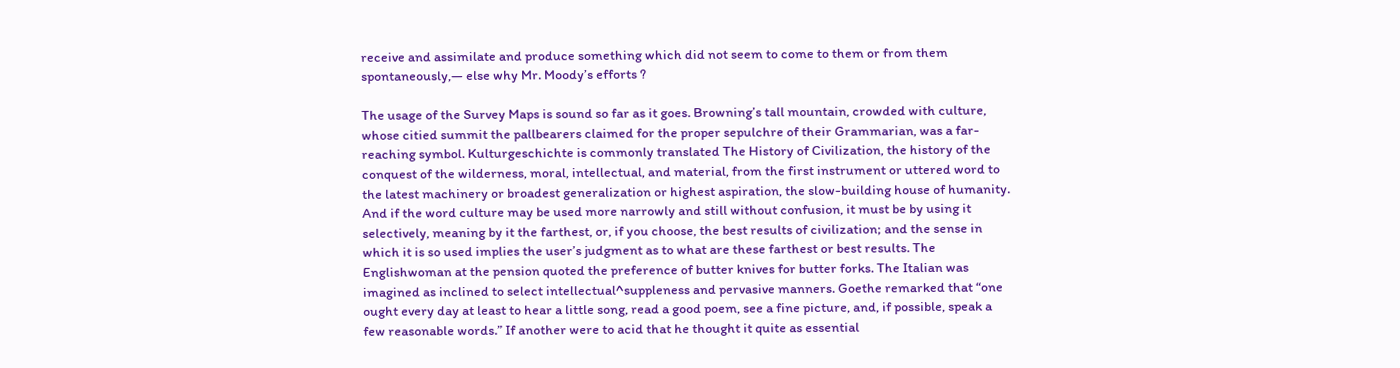receive and assimilate and produce something which did not seem to come to them or from them spontaneously,— else why Mr. Moody’s efforts ?

The usage of the Survey Maps is sound so far as it goes. Browning’s tall mountain, crowded with culture, whose citied summit the pallbearers claimed for the proper sepulchre of their Grammarian, was a far-reaching symbol. Kulturgeschichte is commonly translated The History of Civilization, the history of the conquest of the wilderness, moral, intellectual, and material, from the first instrument or uttered word to the latest machinery or broadest generalization or highest aspiration, the slow-building house of humanity. And if the word culture may be used more narrowly and still without confusion, it must be by using it selectively, meaning by it the farthest, or, if you choose, the best results of civilization; and the sense in which it is so used implies the user’s judgment as to what are these farthest or best results. The Englishwoman at the pension quoted the preference of butter knives for butter forks. The Italian was imagined as inclined to select intellectual^suppleness and pervasive manners. Goethe remarked that “one ought every day at least to hear a little song, read a good poem, see a fine picture, and, if possible, speak a few reasonable words.” If another were to acid that he thought it quite as essential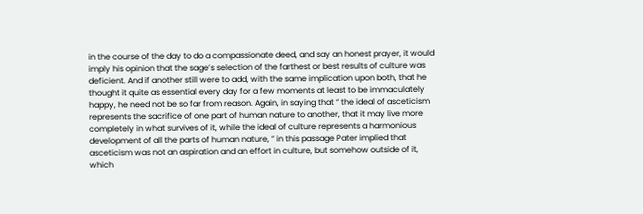in the course of the day to do a compassionate deed, and say an honest prayer, it would imply his opinion that the sage’s selection of the farthest or best results of culture was deficient. And if another still were to add, with the same implication upon both, that he thought it quite as essential every day for a few moments at least to be immaculately happy, he need not be so far from reason. Again, in saying that “ the ideal of asceticism represents the sacrifice of one part of human nature to another, that it may live more completely in what survives of it, while the ideal of culture represents a harmonious development of all the parts of human nature, ” in this passage Pater implied that asceticism was not an aspiration and an effort in culture, but somehow outside of it, which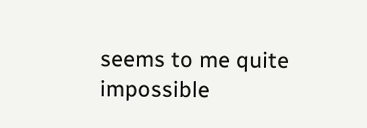seems to me quite impossible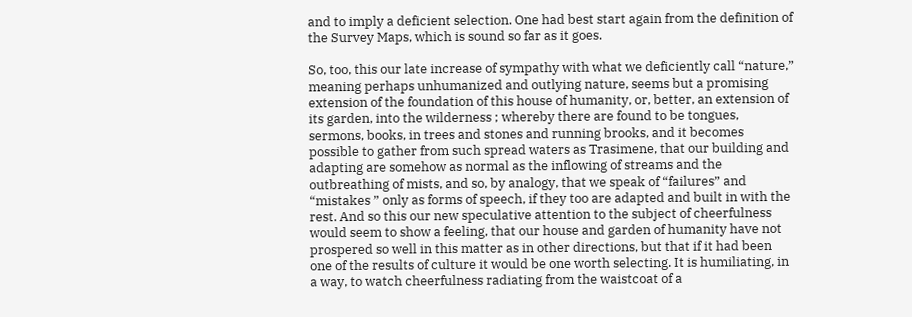and to imply a deficient selection. One had best start again from the definition of the Survey Maps, which is sound so far as it goes.

So, too, this our late increase of sympathy with what we deficiently call “nature,” meaning perhaps unhumanized and outlying nature, seems but a promising extension of the foundation of this house of humanity, or, better, an extension of its garden, into the wilderness ; whereby there are found to be tongues, sermons, books, in trees and stones and running brooks, and it becomes possible to gather from such spread waters as Trasimene, that our building and adapting are somehow as normal as the inflowing of streams and the outbreathing of mists, and so, by analogy, that we speak of “failures” and “mistakes ” only as forms of speech, if they too are adapted and built in with the rest. And so this our new speculative attention to the subject of cheerfulness would seem to show a feeling, that our house and garden of humanity have not prospered so well in this matter as in other directions, but that if it had been one of the results of culture it would be one worth selecting. It is humiliating, in a way, to watch cheerfulness radiating from the waistcoat of a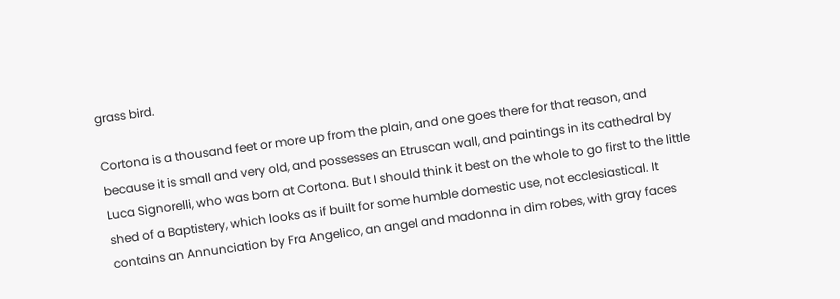grass bird.

Cortona is a thousand feet or more up from the plain, and one goes there for that reason, and because it is small and very old, and possesses an Etruscan wall, and paintings in its cathedral by Luca Signorelli, who was born at Cortona. But I should think it best on the whole to go first to the little shed of a Baptistery, which looks as if built for some humble domestic use, not ecclesiastical. It contains an Annunciation by Fra Angelico, an angel and madonna in dim robes, with gray faces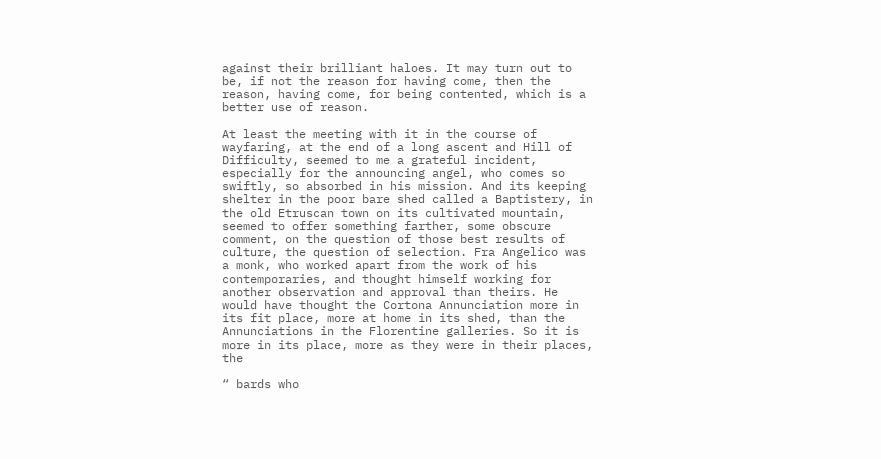against their brilliant haloes. It may turn out to be, if not the reason for having come, then the reason, having come, for being contented, which is a better use of reason.

At least the meeting with it in the course of wayfaring, at the end of a long ascent and Hill of Difficulty, seemed to me a grateful incident, especially for the announcing angel, who comes so swiftly, so absorbed in his mission. And its keeping shelter in the poor bare shed called a Baptistery, in the old Etruscan town on its cultivated mountain, seemed to offer something farther, some obscure comment, on the question of those best results of culture, the question of selection. Fra Angelico was a monk, who worked apart from the work of his contemporaries, and thought himself working for another observation and approval than theirs. He would have thought the Cortona Annunciation more in its fit place, more at home in its shed, than the Annunciations in the Florentine galleries. So it is more in its place, more as they were in their places, the

“ bards who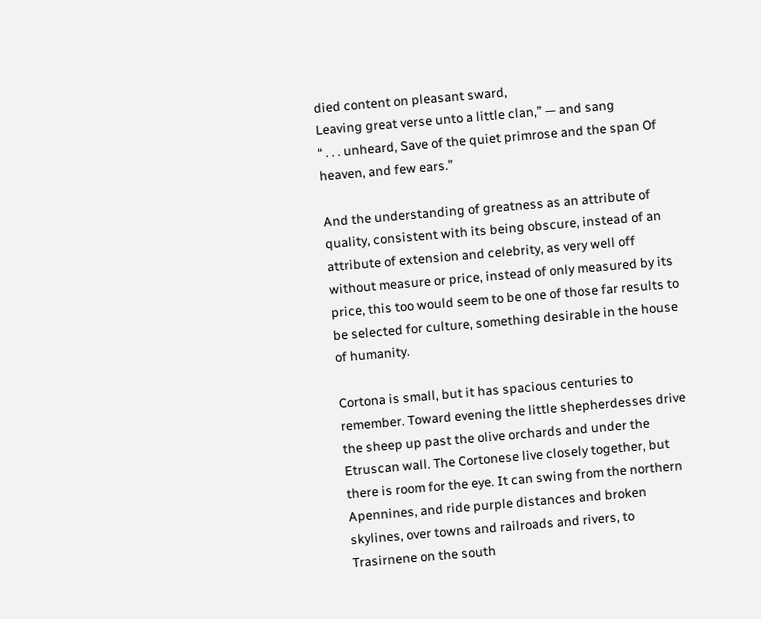died content on pleasant sward,
Leaving great verse unto a little clan,” — and sang
“ . . . unheard, Save of the quiet primrose and the span Of heaven, and few ears.”

And the understanding of greatness as an attribute of quality, consistent with its being obscure, instead of an attribute of extension and celebrity, as very well off without measure or price, instead of only measured by its price, this too would seem to be one of those far results to be selected for culture, something desirable in the house of humanity.

Cortona is small, but it has spacious centuries to remember. Toward evening the little shepherdesses drive the sheep up past the olive orchards and under the Etruscan wall. The Cortonese live closely together, but there is room for the eye. It can swing from the northern Apennines, and ride purple distances and broken skylines, over towns and railroads and rivers, to Trasirnene on the south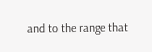and to the range that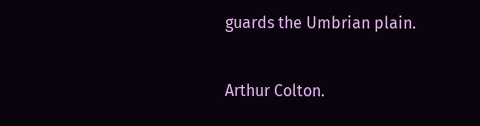guards the Umbrian plain.

Arthur Colton.